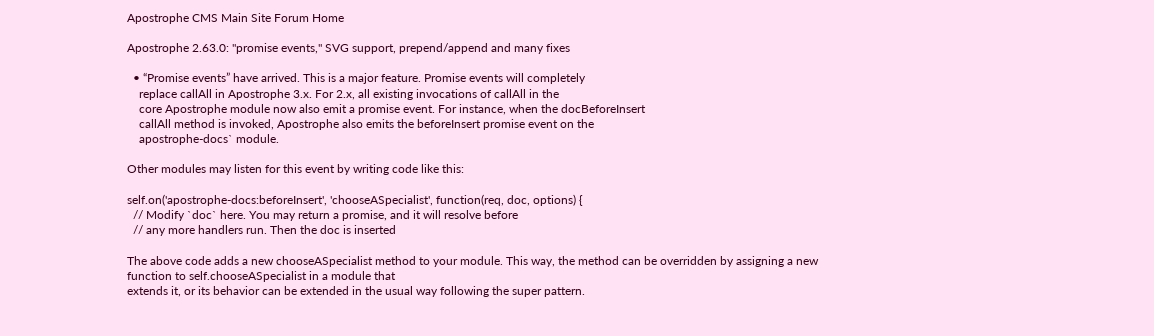Apostrophe CMS Main Site Forum Home

Apostrophe 2.63.0: "promise events," SVG support, prepend/append and many fixes

  • “Promise events” have arrived. This is a major feature. Promise events will completely
    replace callAll in Apostrophe 3.x. For 2.x, all existing invocations of callAll in the
    core Apostrophe module now also emit a promise event. For instance, when the docBeforeInsert
    callAll method is invoked, Apostrophe also emits the beforeInsert promise event on the
    apostrophe-docs` module.

Other modules may listen for this event by writing code like this:

self.on('apostrophe-docs:beforeInsert', 'chooseASpecialist', function(req, doc, options) {
  // Modify `doc` here. You may return a promise, and it will resolve before
  // any more handlers run. Then the doc is inserted

The above code adds a new chooseASpecialist method to your module. This way, the method can be overridden by assigning a new function to self.chooseASpecialist in a module that
extends it, or its behavior can be extended in the usual way following the super pattern.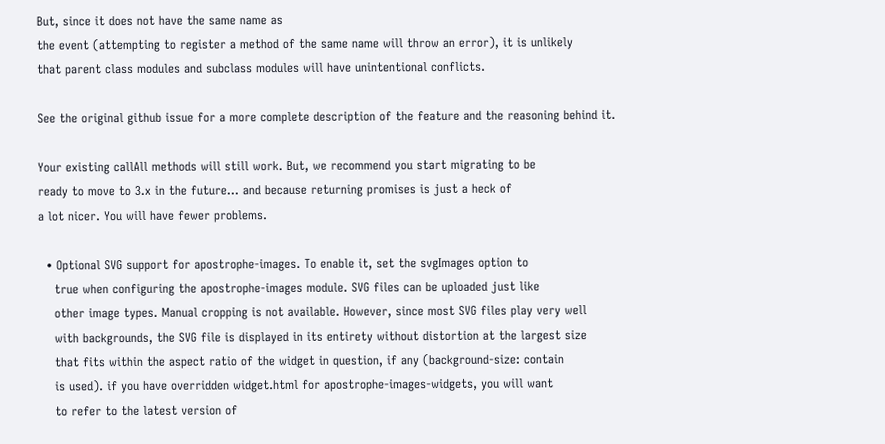But, since it does not have the same name as
the event (attempting to register a method of the same name will throw an error), it is unlikely
that parent class modules and subclass modules will have unintentional conflicts.

See the original github issue for a more complete description of the feature and the reasoning behind it.

Your existing callAll methods will still work. But, we recommend you start migrating to be
ready to move to 3.x in the future… and because returning promises is just a heck of
a lot nicer. You will have fewer problems.

  • Optional SVG support for apostrophe-images. To enable it, set the svgImages option to
    true when configuring the apostrophe-images module. SVG files can be uploaded just like
    other image types. Manual cropping is not available. However, since most SVG files play very well
    with backgrounds, the SVG file is displayed in its entirety without distortion at the largest size
    that fits within the aspect ratio of the widget in question, if any (background-size: contain
    is used). if you have overridden widget.html for apostrophe-images-widgets, you will want
    to refer to the latest version of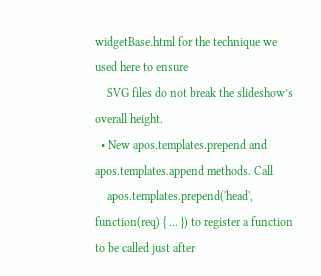widgetBase.html for the technique we used here to ensure
    SVG files do not break the slideshow’s overall height.
  • New apos.templates.prepend and apos.templates.append methods. Call
    apos.templates.prepend('head', function(req) { ... }) to register a function to be called just after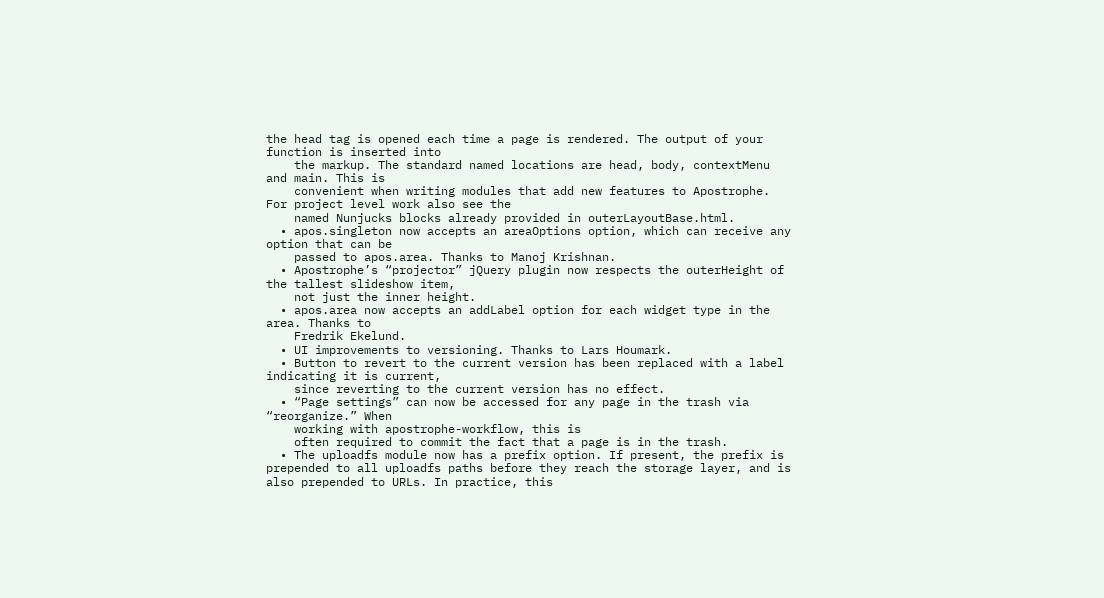the head tag is opened each time a page is rendered. The output of your function is inserted into
    the markup. The standard named locations are head, body, contextMenu and main. This is
    convenient when writing modules that add new features to Apostrophe. For project level work also see the
    named Nunjucks blocks already provided in outerLayoutBase.html.
  • apos.singleton now accepts an areaOptions option, which can receive any option that can be
    passed to apos.area. Thanks to Manoj Krishnan.
  • Apostrophe’s “projector” jQuery plugin now respects the outerHeight of the tallest slideshow item,
    not just the inner height.
  • apos.area now accepts an addLabel option for each widget type in the area. Thanks to
    Fredrik Ekelund.
  • UI improvements to versioning. Thanks to Lars Houmark.
  • Button to revert to the current version has been replaced with a label indicating it is current,
    since reverting to the current version has no effect.
  • “Page settings” can now be accessed for any page in the trash via “reorganize.” When
    working with apostrophe-workflow, this is
    often required to commit the fact that a page is in the trash.
  • The uploadfs module now has a prefix option. If present, the prefix is prepended to all uploadfs paths before they reach the storage layer, and is also prepended to URLs. In practice, this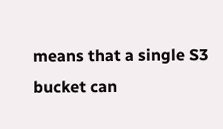means that a single S3 bucket can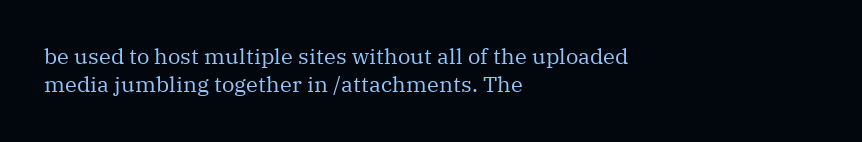be used to host multiple sites without all of the uploaded media jumbling together in /attachments. The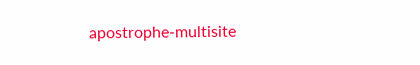apostrophe-multisite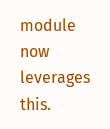module now leverages this.